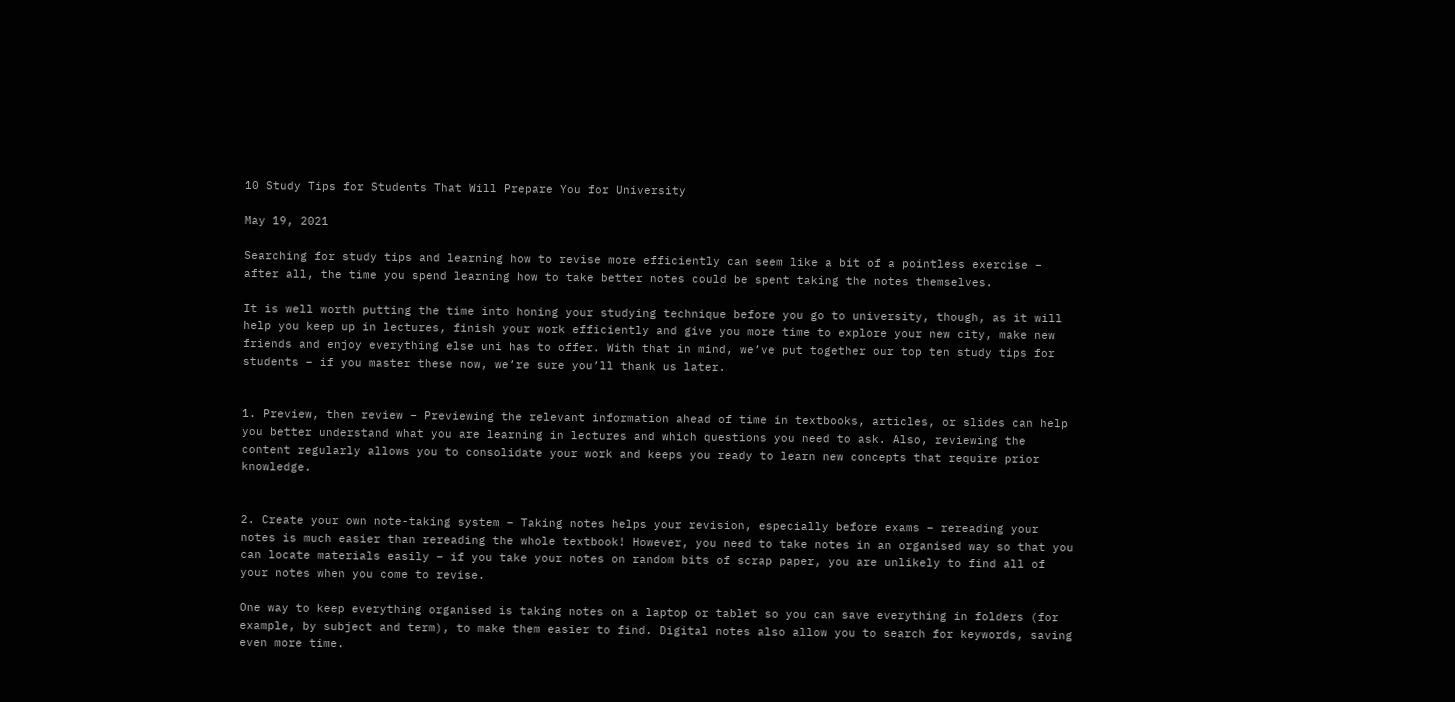10 Study Tips for Students That Will Prepare You for University

May 19, 2021

Searching for study tips and learning how to revise more efficiently can seem like a bit of a pointless exercise – after all, the time you spend learning how to take better notes could be spent taking the notes themselves.

It is well worth putting the time into honing your studying technique before you go to university, though, as it will help you keep up in lectures, finish your work efficiently and give you more time to explore your new city, make new friends and enjoy everything else uni has to offer. With that in mind, we’ve put together our top ten study tips for students – if you master these now, we’re sure you’ll thank us later.


1. Preview, then review – Previewing the relevant information ahead of time in textbooks, articles, or slides can help you better understand what you are learning in lectures and which questions you need to ask. Also, reviewing the content regularly allows you to consolidate your work and keeps you ready to learn new concepts that require prior knowledge.


2. Create your own note-taking system – Taking notes helps your revision, especially before exams – rereading your notes is much easier than rereading the whole textbook! However, you need to take notes in an organised way so that you can locate materials easily – if you take your notes on random bits of scrap paper, you are unlikely to find all of your notes when you come to revise.

One way to keep everything organised is taking notes on a laptop or tablet so you can save everything in folders (for example, by subject and term), to make them easier to find. Digital notes also allow you to search for keywords, saving even more time.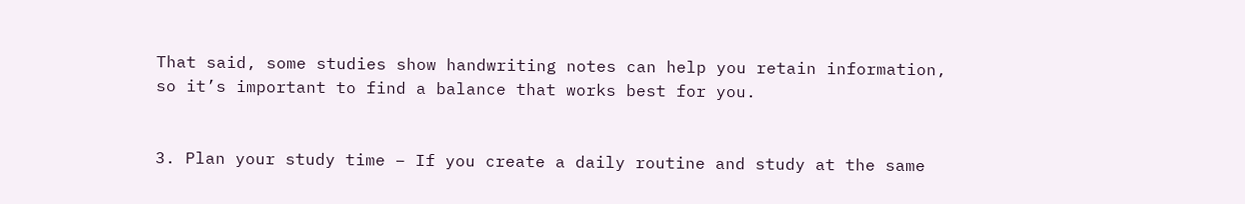That said, some studies show handwriting notes can help you retain information, so it’s important to find a balance that works best for you.


3. Plan your study time – If you create a daily routine and study at the same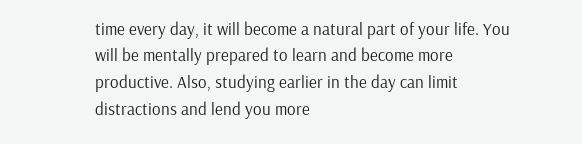time every day, it will become a natural part of your life. You will be mentally prepared to learn and become more productive. Also, studying earlier in the day can limit distractions and lend you more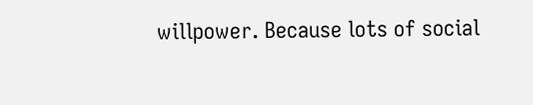willpower. Because lots of social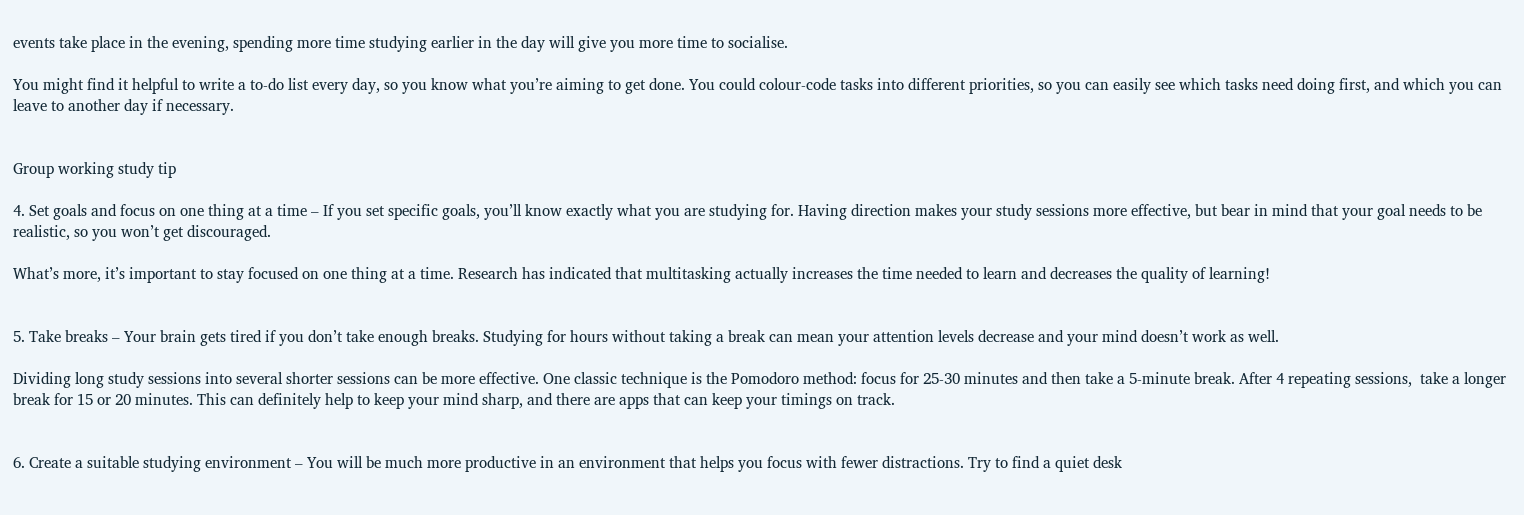events take place in the evening, spending more time studying earlier in the day will give you more time to socialise.

You might find it helpful to write a to-do list every day, so you know what you’re aiming to get done. You could colour-code tasks into different priorities, so you can easily see which tasks need doing first, and which you can leave to another day if necessary.


Group working study tip

4. Set goals and focus on one thing at a time – If you set specific goals, you’ll know exactly what you are studying for. Having direction makes your study sessions more effective, but bear in mind that your goal needs to be realistic, so you won’t get discouraged.

What’s more, it’s important to stay focused on one thing at a time. Research has indicated that multitasking actually increases the time needed to learn and decreases the quality of learning!


5. Take breaks – Your brain gets tired if you don’t take enough breaks. Studying for hours without taking a break can mean your attention levels decrease and your mind doesn’t work as well.

Dividing long study sessions into several shorter sessions can be more effective. One classic technique is the Pomodoro method: focus for 25-30 minutes and then take a 5-minute break. After 4 repeating sessions,  take a longer break for 15 or 20 minutes. This can definitely help to keep your mind sharp, and there are apps that can keep your timings on track.


6. Create a suitable studying environment – You will be much more productive in an environment that helps you focus with fewer distractions. Try to find a quiet desk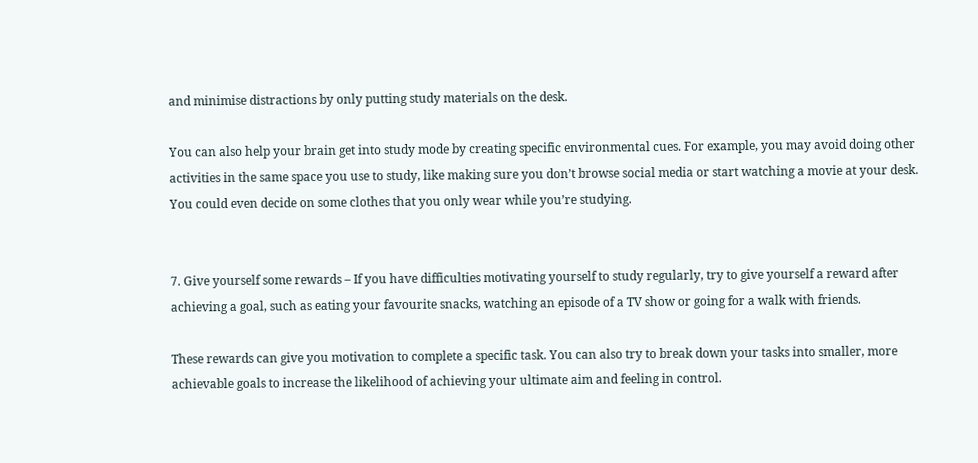and minimise distractions by only putting study materials on the desk.

You can also help your brain get into study mode by creating specific environmental cues. For example, you may avoid doing other activities in the same space you use to study, like making sure you don’t browse social media or start watching a movie at your desk. You could even decide on some clothes that you only wear while you’re studying.


7. Give yourself some rewards – If you have difficulties motivating yourself to study regularly, try to give yourself a reward after achieving a goal, such as eating your favourite snacks, watching an episode of a TV show or going for a walk with friends.

These rewards can give you motivation to complete a specific task. You can also try to break down your tasks into smaller, more achievable goals to increase the likelihood of achieving your ultimate aim and feeling in control.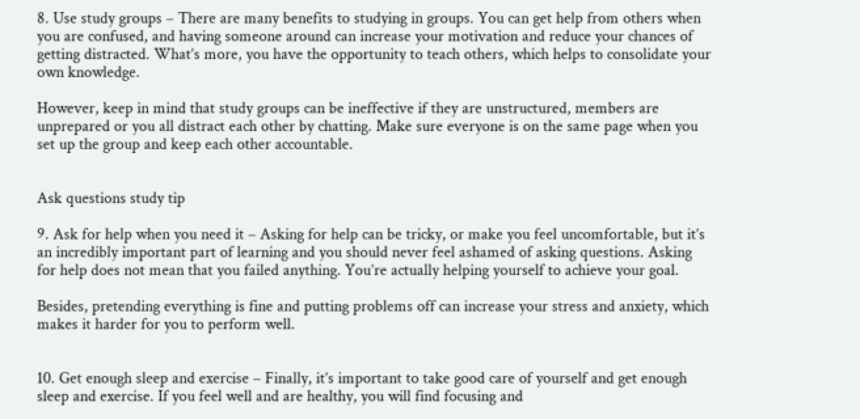8. Use study groups – There are many benefits to studying in groups. You can get help from others when you are confused, and having someone around can increase your motivation and reduce your chances of getting distracted. What’s more, you have the opportunity to teach others, which helps to consolidate your own knowledge.

However, keep in mind that study groups can be ineffective if they are unstructured, members are unprepared or you all distract each other by chatting. Make sure everyone is on the same page when you set up the group and keep each other accountable.


Ask questions study tip

9. Ask for help when you need it – Asking for help can be tricky, or make you feel uncomfortable, but it’s an incredibly important part of learning and you should never feel ashamed of asking questions. Asking for help does not mean that you failed anything. You’re actually helping yourself to achieve your goal.

Besides, pretending everything is fine and putting problems off can increase your stress and anxiety, which makes it harder for you to perform well.


10. Get enough sleep and exercise – Finally, it’s important to take good care of yourself and get enough sleep and exercise. If you feel well and are healthy, you will find focusing and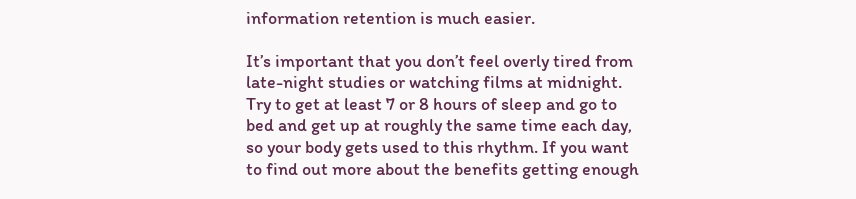information retention is much easier.

It’s important that you don’t feel overly tired from late-night studies or watching films at midnight. Try to get at least 7 or 8 hours of sleep and go to bed and get up at roughly the same time each day, so your body gets used to this rhythm. If you want to find out more about the benefits getting enough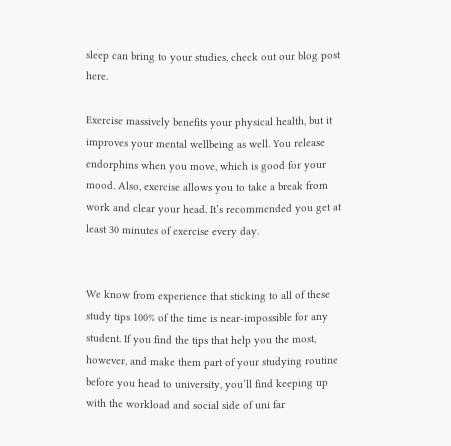sleep can bring to your studies, check out our blog post here.

Exercise massively benefits your physical health, but it improves your mental wellbeing as well. You release endorphins when you move, which is good for your mood. Also, exercise allows you to take a break from work and clear your head. It’s recommended you get at least 30 minutes of exercise every day.


We know from experience that sticking to all of these study tips 100% of the time is near-impossible for any student. If you find the tips that help you the most, however, and make them part of your studying routine before you head to university, you’ll find keeping up with the workload and social side of uni far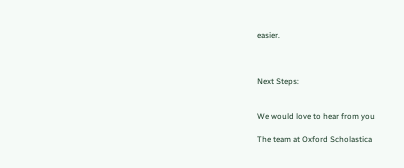easier.



Next Steps:


We would love to hear from you

The team at Oxford Scholastica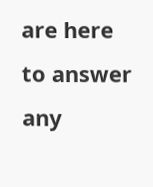are here to answer any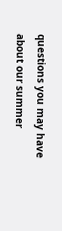questions you may have about our summer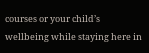courses or your child’s wellbeing while staying here in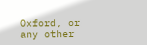Oxford, or any other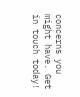concerns you might have. Get in touch today!